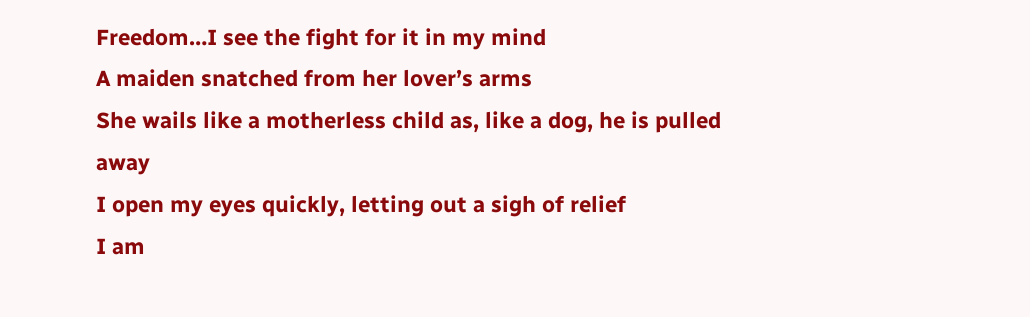Freedom…I see the fight for it in my mind
A maiden snatched from her lover’s arms
She wails like a motherless child as, like a dog, he is pulled away
I open my eyes quickly, letting out a sigh of relief
I am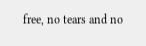free, no tears and no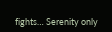fights… Serenity only